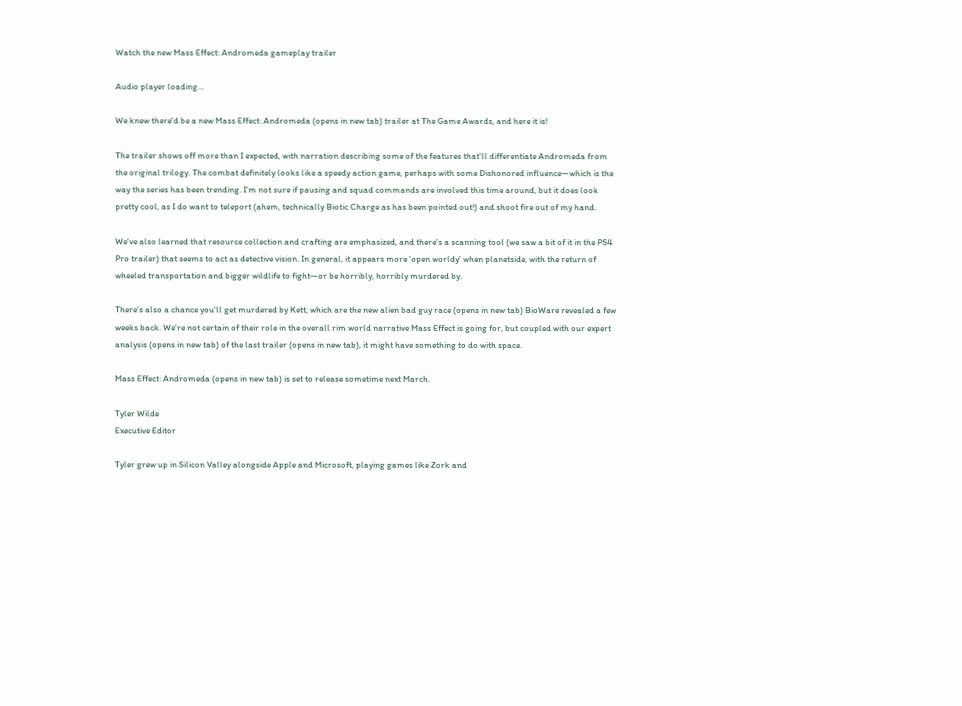Watch the new Mass Effect: Andromeda gameplay trailer

Audio player loading…

We knew there'd be a new Mass Effect: Andromeda (opens in new tab) trailer at The Game Awards, and here it is!

The trailer shows off more than I expected, with narration describing some of the features that'll differentiate Andromeda from the original trilogy. The combat definitely looks like a speedy action game, perhaps with some Dishonored influence—which is the way the series has been trending. I'm not sure if pausing and squad commands are involved this time around, but it does look pretty cool, as I do want to teleport (ahem, technically Biotic Charge as has been pointed out!) and shoot fire out of my hand.

We've also learned that resource collection and crafting are emphasized, and there's a scanning tool (we saw a bit of it in the PS4 Pro trailer) that seems to act as detective vision. In general, it appears more 'open worldy' when planetside, with the return of wheeled transportation and bigger wildlife to fight—or be horribly, horribly murdered by.

There's also a chance you'll get murdered by Kett, which are the new alien bad guy race (opens in new tab) BioWare revealed a few weeks back. We're not certain of their role in the overall rim world narrative Mass Effect is going for, but coupled with our expert analysis (opens in new tab) of the last trailer (opens in new tab), it might have something to do with space.

Mass Effect: Andromeda (opens in new tab) is set to release sometime next March.

Tyler Wilde
Executive Editor

Tyler grew up in Silicon Valley alongside Apple and Microsoft, playing games like Zork and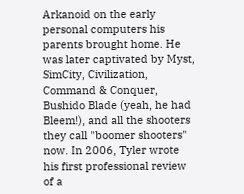Arkanoid on the early personal computers his parents brought home. He was later captivated by Myst, SimCity, Civilization, Command & Conquer, Bushido Blade (yeah, he had Bleem!), and all the shooters they call "boomer shooters" now. In 2006, Tyler wrote his first professional review of a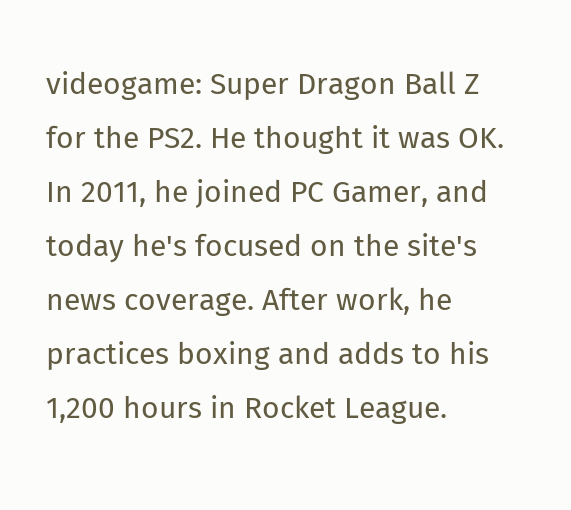videogame: Super Dragon Ball Z for the PS2. He thought it was OK. In 2011, he joined PC Gamer, and today he's focused on the site's news coverage. After work, he practices boxing and adds to his 1,200 hours in Rocket League.